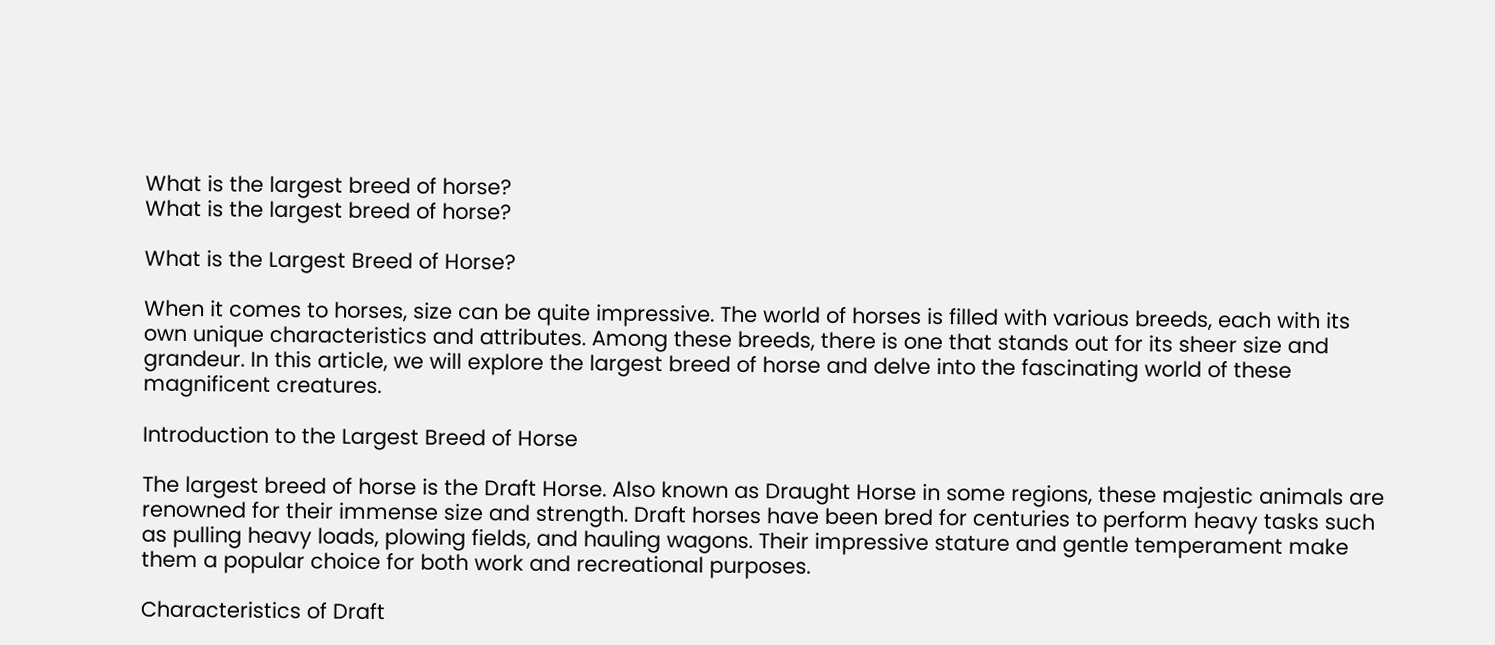What is the largest breed of horse?
What is the largest breed of horse?

What is the Largest Breed of Horse?

When it comes to horses, size can be quite impressive. The world of horses is filled with various breeds, each with its own unique characteristics and attributes. Among these breeds, there is one that stands out for its sheer size and grandeur. In this article, we will explore the largest breed of horse and delve into the fascinating world of these magnificent creatures.

Introduction to the Largest Breed of Horse

The largest breed of horse is the Draft Horse. Also known as Draught Horse in some regions, these majestic animals are renowned for their immense size and strength. Draft horses have been bred for centuries to perform heavy tasks such as pulling heavy loads, plowing fields, and hauling wagons. Their impressive stature and gentle temperament make them a popular choice for both work and recreational purposes.

Characteristics of Draft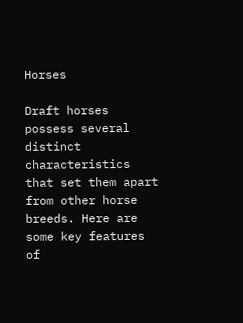Horses

Draft horses possess several distinct characteristics that set them apart from other horse breeds. Here are some key features of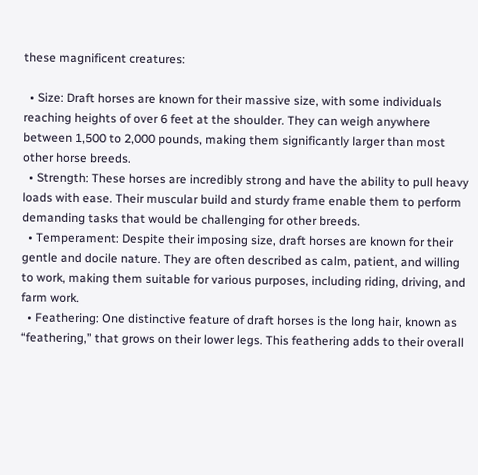these magnificent creatures:

  • Size: Draft horses are known for their massive size, with some individuals reaching heights of over 6 feet at the shoulder. They can weigh anywhere between 1,500 to 2,000 pounds, making them significantly larger than most other horse breeds.
  • Strength: These horses are incredibly strong and have the ability to pull heavy loads with ease. Their muscular build and sturdy frame enable them to perform demanding tasks that would be challenging for other breeds.
  • Temperament: Despite their imposing size, draft horses are known for their gentle and docile nature. They are often described as calm, patient, and willing to work, making them suitable for various purposes, including riding, driving, and farm work.
  • Feathering: One distinctive feature of draft horses is the long hair, known as “feathering,” that grows on their lower legs. This feathering adds to their overall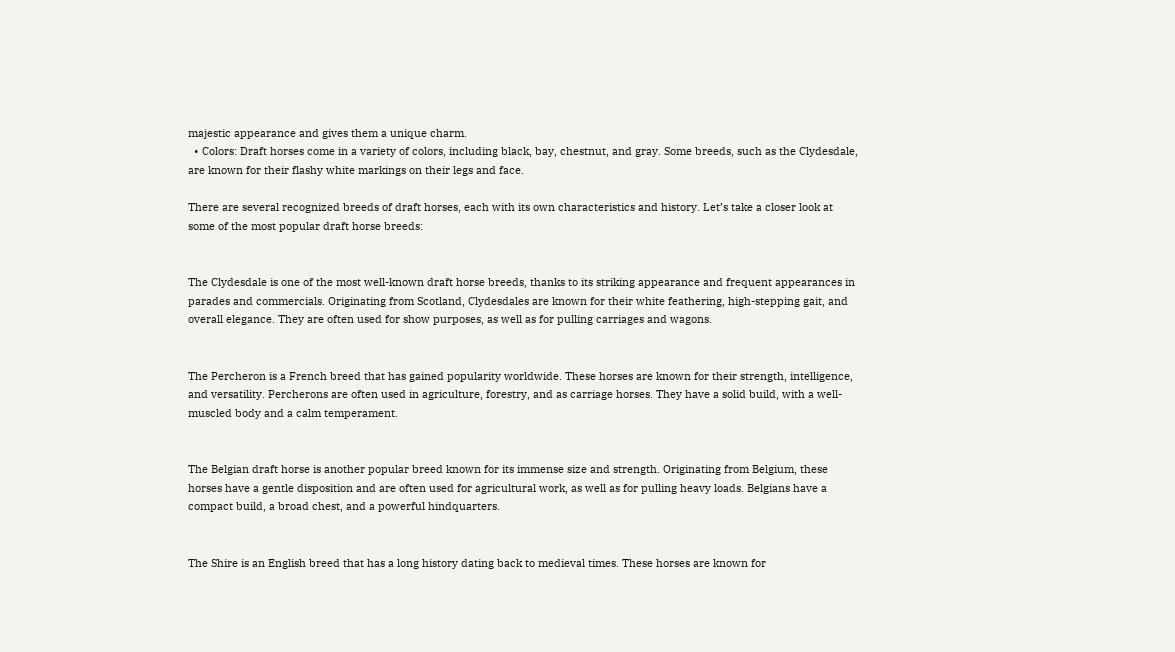majestic appearance and gives them a unique charm.
  • Colors: Draft horses come in a variety of colors, including black, bay, chestnut, and gray. Some breeds, such as the Clydesdale, are known for their flashy white markings on their legs and face.

There are several recognized breeds of draft horses, each with its own characteristics and history. Let’s take a closer look at some of the most popular draft horse breeds:


The Clydesdale is one of the most well-known draft horse breeds, thanks to its striking appearance and frequent appearances in parades and commercials. Originating from Scotland, Clydesdales are known for their white feathering, high-stepping gait, and overall elegance. They are often used for show purposes, as well as for pulling carriages and wagons.


The Percheron is a French breed that has gained popularity worldwide. These horses are known for their strength, intelligence, and versatility. Percherons are often used in agriculture, forestry, and as carriage horses. They have a solid build, with a well-muscled body and a calm temperament.


The Belgian draft horse is another popular breed known for its immense size and strength. Originating from Belgium, these horses have a gentle disposition and are often used for agricultural work, as well as for pulling heavy loads. Belgians have a compact build, a broad chest, and a powerful hindquarters.


The Shire is an English breed that has a long history dating back to medieval times. These horses are known for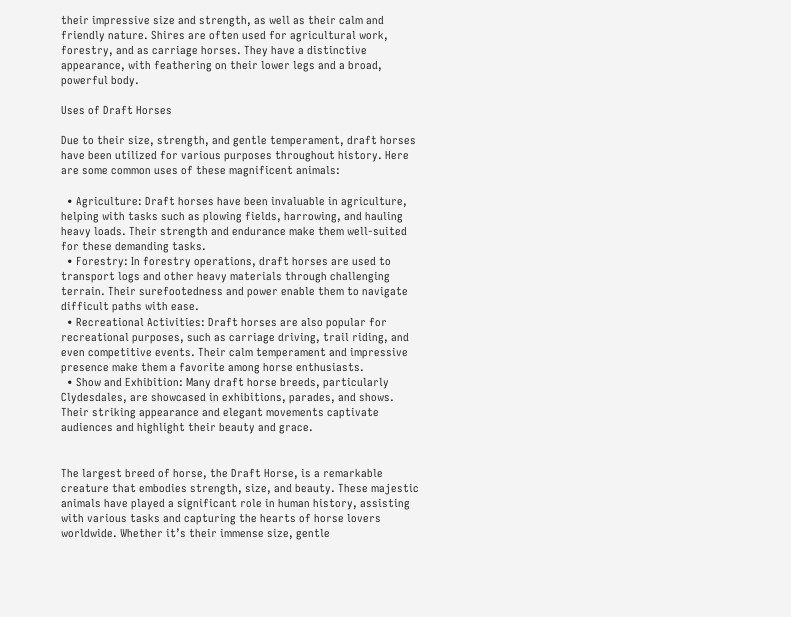their impressive size and strength, as well as their calm and friendly nature. Shires are often used for agricultural work, forestry, and as carriage horses. They have a distinctive appearance, with feathering on their lower legs and a broad, powerful body.

Uses of Draft Horses

Due to their size, strength, and gentle temperament, draft horses have been utilized for various purposes throughout history. Here are some common uses of these magnificent animals:

  • Agriculture: Draft horses have been invaluable in agriculture, helping with tasks such as plowing fields, harrowing, and hauling heavy loads. Their strength and endurance make them well-suited for these demanding tasks.
  • Forestry: In forestry operations, draft horses are used to transport logs and other heavy materials through challenging terrain. Their surefootedness and power enable them to navigate difficult paths with ease.
  • Recreational Activities: Draft horses are also popular for recreational purposes, such as carriage driving, trail riding, and even competitive events. Their calm temperament and impressive presence make them a favorite among horse enthusiasts.
  • Show and Exhibition: Many draft horse breeds, particularly Clydesdales, are showcased in exhibitions, parades, and shows. Their striking appearance and elegant movements captivate audiences and highlight their beauty and grace.


The largest breed of horse, the Draft Horse, is a remarkable creature that embodies strength, size, and beauty. These majestic animals have played a significant role in human history, assisting with various tasks and capturing the hearts of horse lovers worldwide. Whether it’s their immense size, gentle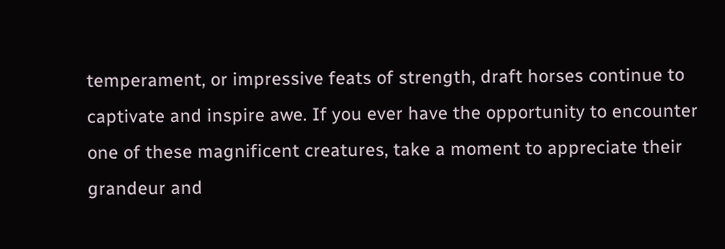temperament, or impressive feats of strength, draft horses continue to captivate and inspire awe. If you ever have the opportunity to encounter one of these magnificent creatures, take a moment to appreciate their grandeur and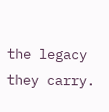the legacy they carry.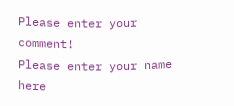Please enter your comment!
Please enter your name here